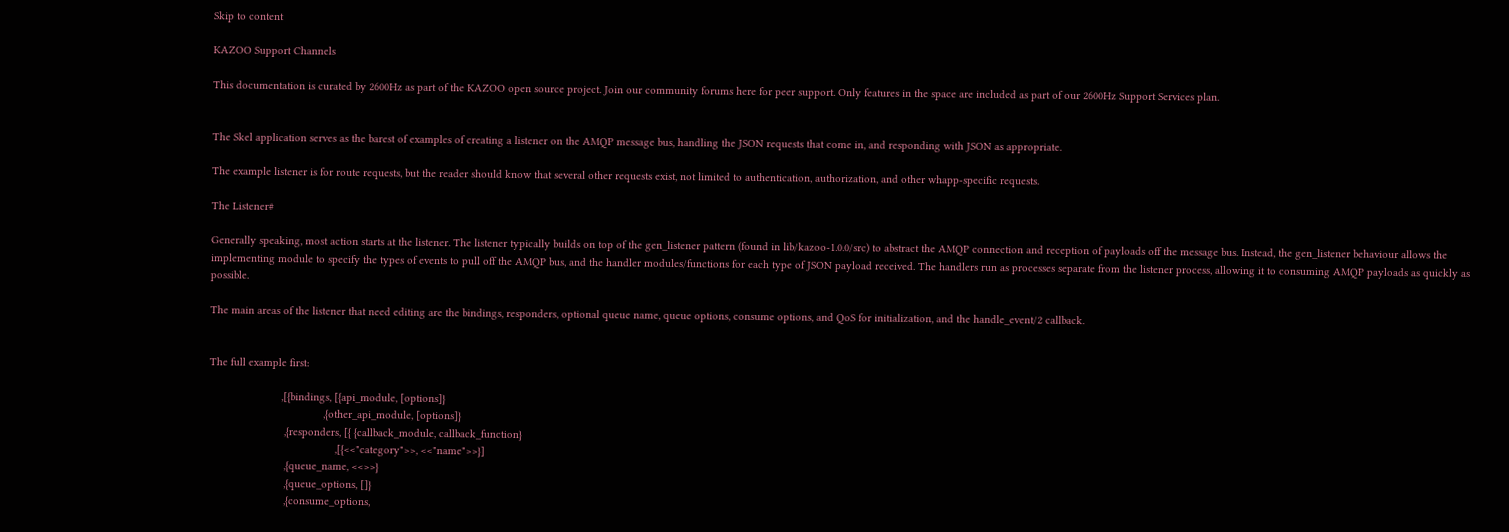Skip to content

KAZOO Support Channels

This documentation is curated by 2600Hz as part of the KAZOO open source project. Join our community forums here for peer support. Only features in the space are included as part of our 2600Hz Support Services plan.


The Skel application serves as the barest of examples of creating a listener on the AMQP message bus, handling the JSON requests that come in, and responding with JSON as appropriate.

The example listener is for route requests, but the reader should know that several other requests exist, not limited to authentication, authorization, and other whapp-specific requests.

The Listener#

Generally speaking, most action starts at the listener. The listener typically builds on top of the gen_listener pattern (found in lib/kazoo-1.0.0/src) to abstract the AMQP connection and reception of payloads off the message bus. Instead, the gen_listener behaviour allows the implementing module to specify the types of events to pull off the AMQP bus, and the handler modules/functions for each type of JSON payload received. The handlers run as processes separate from the listener process, allowing it to consuming AMQP payloads as quickly as possible.

The main areas of the listener that need editing are the bindings, responders, optional queue name, queue options, consume options, and QoS for initialization, and the handle_event/2 callback.


The full example first:

                        ,[{bindings, [{api_module, [options]}
                                      ,{other_api_module, [options]}
                         ,{responders, [{ {callback_module, callback_function}
                                          ,[{<<"category">>, <<"name">>}]
                         ,{queue_name, <<>>}
                         ,{queue_options, []}
                         ,{consume_options,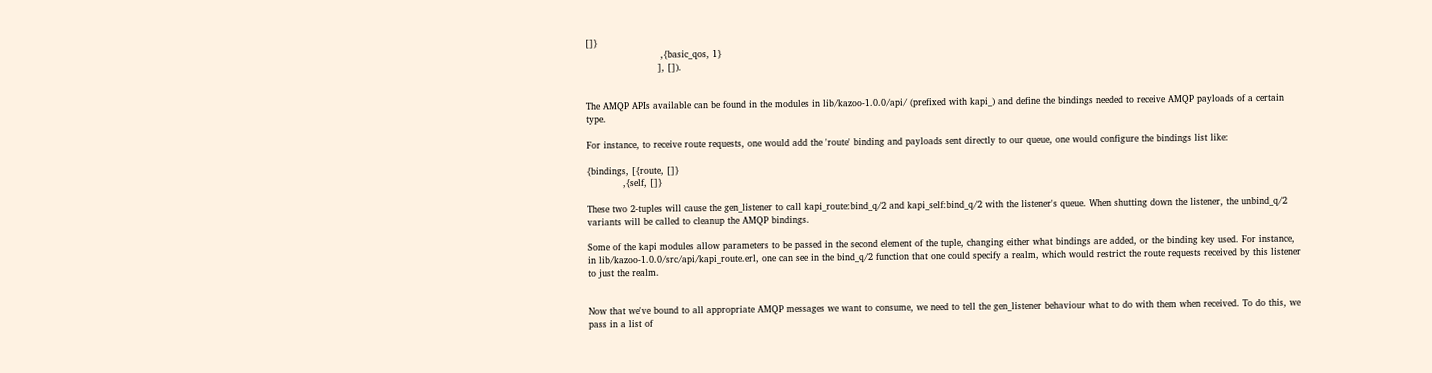[]}
                         ,{basic_qos, 1}
                        ], []).


The AMQP APIs available can be found in the modules in lib/kazoo-1.0.0/api/ (prefixed with kapi_) and define the bindings needed to receive AMQP payloads of a certain type.

For instance, to receive route requests, one would add the 'route' binding and payloads sent directly to our queue, one would configure the bindings list like:

{bindings, [{route, []}
            ,{self, []}

These two 2-tuples will cause the gen_listener to call kapi_route:bind_q/2 and kapi_self:bind_q/2 with the listener's queue. When shutting down the listener, the unbind_q/2 variants will be called to cleanup the AMQP bindings.

Some of the kapi modules allow parameters to be passed in the second element of the tuple, changing either what bindings are added, or the binding key used. For instance, in lib/kazoo-1.0.0/src/api/kapi_route.erl, one can see in the bind_q/2 function that one could specify a realm, which would restrict the route requests received by this listener to just the realm.


Now that we've bound to all appropriate AMQP messages we want to consume, we need to tell the gen_listener behaviour what to do with them when received. To do this, we pass in a list of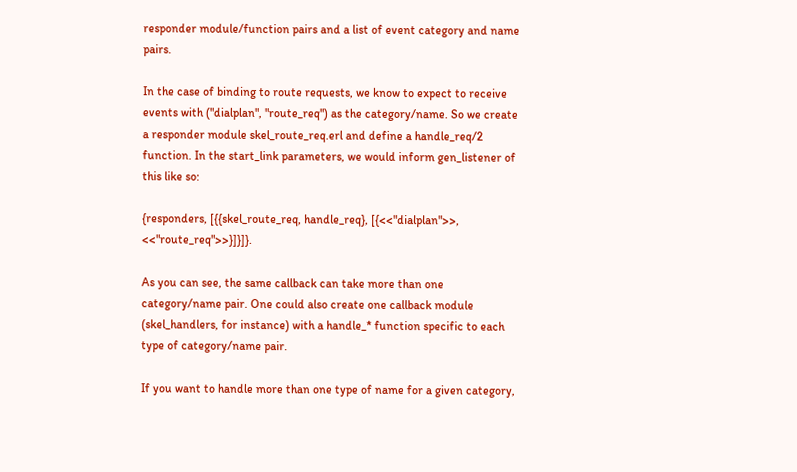responder module/function pairs and a list of event category and name pairs.

In the case of binding to route requests, we know to expect to receive events with ("dialplan", "route_req") as the category/name. So we create a responder module skel_route_req.erl and define a handle_req/2 function. In the start_link parameters, we would inform gen_listener of this like so:

{responders, [{{skel_route_req, handle_req}, [{<<"dialplan">>, <<"route_req">>}]}]}.

As you can see, the same callback can take more than one category/name pair. One could also create one callback module (skel_handlers, for instance) with a handle_* function specific to each type of category/name pair.

If you want to handle more than one type of name for a given category,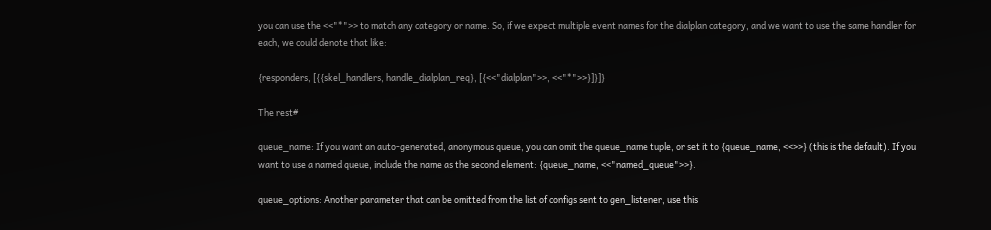you can use the <<"*">> to match any category or name. So, if we expect multiple event names for the dialplan category, and we want to use the same handler for each, we could denote that like:

{responders, [{{skel_handlers, handle_dialplan_req}, [{<<"dialplan">>, <<"*">>}]}]}

The rest#

queue_name: If you want an auto-generated, anonymous queue, you can omit the queue_name tuple, or set it to {queue_name, <<>>} (this is the default). If you want to use a named queue, include the name as the second element: {queue_name, <<"named_queue">>}.

queue_options: Another parameter that can be omitted from the list of configs sent to gen_listener, use this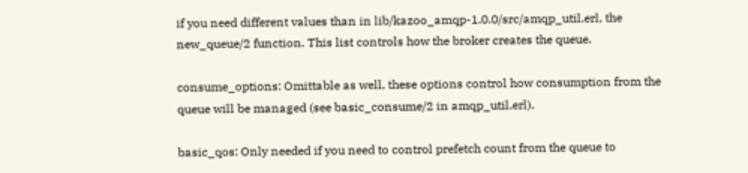if you need different values than in lib/kazoo_amqp-1.0.0/src/amqp_util.erl, the new_queue/2 function. This list controls how the broker creates the queue.

consume_options: Omittable as well, these options control how consumption from the queue will be managed (see basic_consume/2 in amqp_util.erl).

basic_qos: Only needed if you need to control prefetch count from the queue to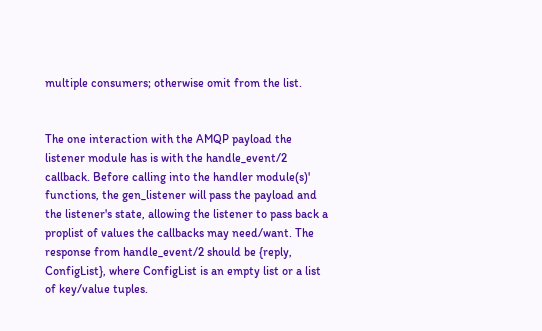multiple consumers; otherwise omit from the list.


The one interaction with the AMQP payload the listener module has is with the handle_event/2 callback. Before calling into the handler module(s)' functions, the gen_listener will pass the payload and the listener's state, allowing the listener to pass back a proplist of values the callbacks may need/want. The response from handle_event/2 should be {reply, ConfigList}, where ConfigList is an empty list or a list of key/value tuples.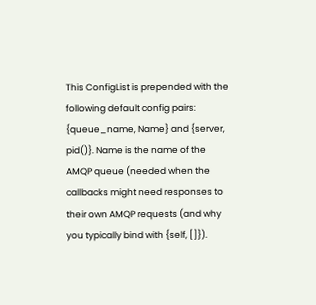This ConfigList is prepended with the following default config pairs: {queue_name, Name} and {server, pid()}. Name is the name of the AMQP queue (needed when the callbacks might need responses to their own AMQP requests (and why you typically bind with {self, []}).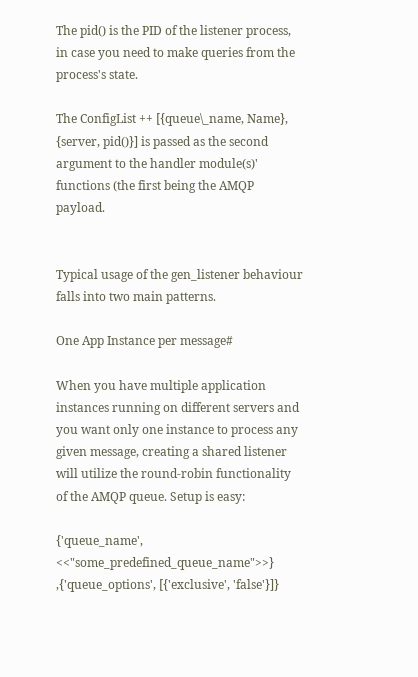The pid() is the PID of the listener process, in case you need to make queries from the process's state.

The ConfigList ++ [{queue\_name, Name}, {server, pid()}] is passed as the second argument to the handler module(s)' functions (the first being the AMQP payload.


Typical usage of the gen_listener behaviour falls into two main patterns.

One App Instance per message#

When you have multiple application instances running on different servers and you want only one instance to process any given message, creating a shared listener will utilize the round-robin functionality of the AMQP queue. Setup is easy:

{'queue_name', <<"some_predefined_queue_name">>}
,{'queue_options', [{'exclusive', 'false'}]}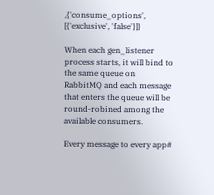,{'consume_options', [{'exclusive', 'false'}]}

When each gen_listener process starts, it will bind to the same queue on RabbitMQ and each message that enters the queue will be round-robined among the available consumers.

Every message to every app#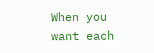When you want each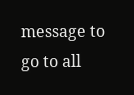message to go to all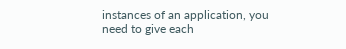instances of an application, you need to give each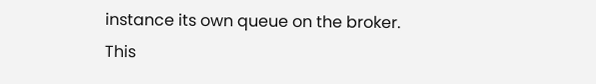instance its own queue on the broker. This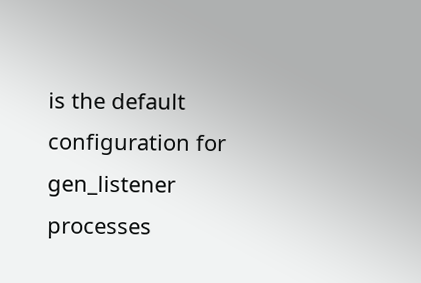is the default configuration for gen_listener processes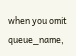when you omit queue_name,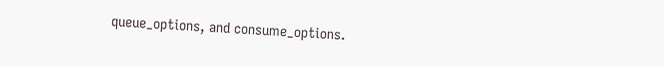queue_options, and consume_options.